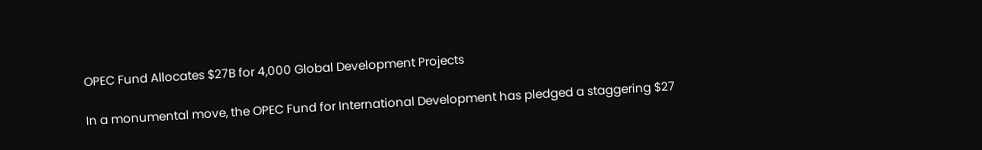OPEC Fund Allocates $27B for 4,000 Global Development Projects

In a monumental move, the OPEC Fund for International Development has pledged a staggering $27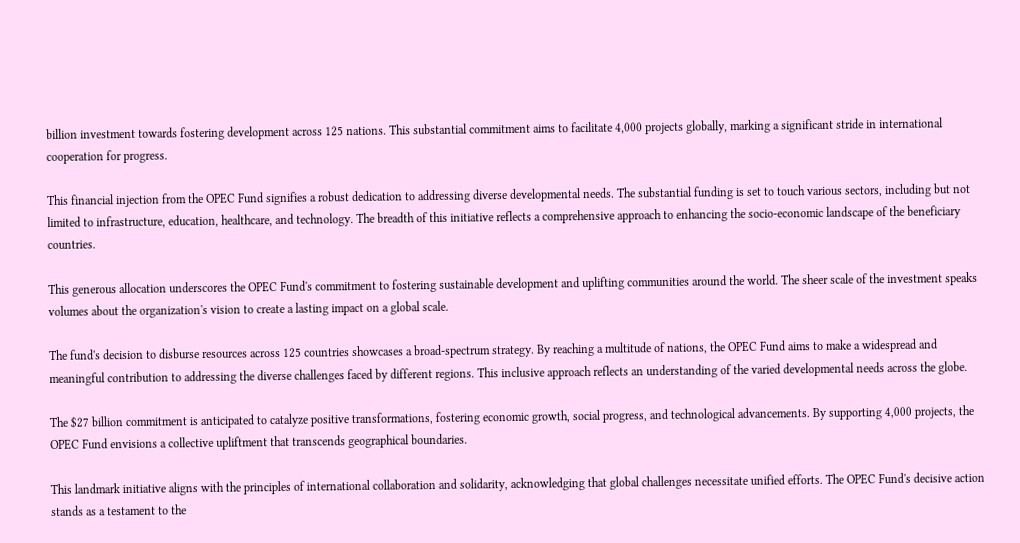billion investment towards fostering development across 125 nations. This substantial commitment aims to facilitate 4,000 projects globally, marking a significant stride in international cooperation for progress.

This financial injection from the OPEC Fund signifies a robust dedication to addressing diverse developmental needs. The substantial funding is set to touch various sectors, including but not limited to infrastructure, education, healthcare, and technology. The breadth of this initiative reflects a comprehensive approach to enhancing the socio-economic landscape of the beneficiary countries.

This generous allocation underscores the OPEC Fund's commitment to fostering sustainable development and uplifting communities around the world. The sheer scale of the investment speaks volumes about the organization's vision to create a lasting impact on a global scale.

The fund's decision to disburse resources across 125 countries showcases a broad-spectrum strategy. By reaching a multitude of nations, the OPEC Fund aims to make a widespread and meaningful contribution to addressing the diverse challenges faced by different regions. This inclusive approach reflects an understanding of the varied developmental needs across the globe.

The $27 billion commitment is anticipated to catalyze positive transformations, fostering economic growth, social progress, and technological advancements. By supporting 4,000 projects, the OPEC Fund envisions a collective upliftment that transcends geographical boundaries.

This landmark initiative aligns with the principles of international collaboration and solidarity, acknowledging that global challenges necessitate unified efforts. The OPEC Fund's decisive action stands as a testament to the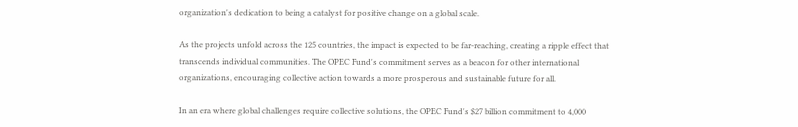organization's dedication to being a catalyst for positive change on a global scale.

As the projects unfold across the 125 countries, the impact is expected to be far-reaching, creating a ripple effect that transcends individual communities. The OPEC Fund's commitment serves as a beacon for other international organizations, encouraging collective action towards a more prosperous and sustainable future for all.

In an era where global challenges require collective solutions, the OPEC Fund's $27 billion commitment to 4,000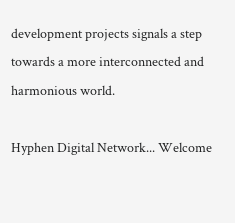development projects signals a step towards a more interconnected and harmonious world.

Hyphen Digital Network... Welcome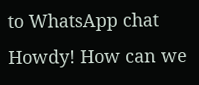to WhatsApp chat
Howdy! How can we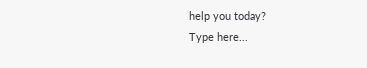help you today?
Type here...